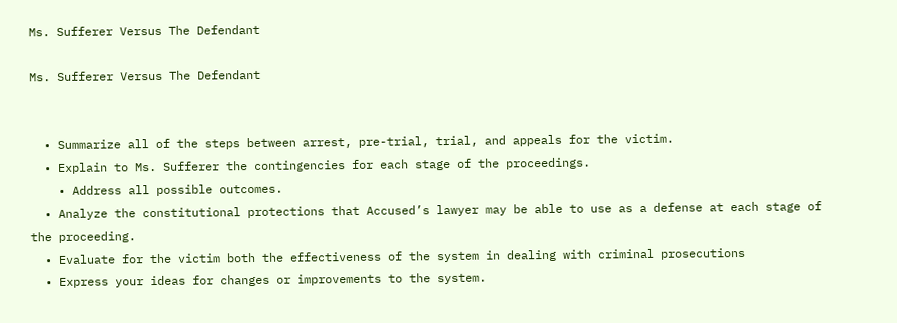Ms. Sufferer Versus The Defendant

Ms. Sufferer Versus The Defendant


  • Summarize all of the steps between arrest, pre-trial, trial, and appeals for the victim.
  • Explain to Ms. Sufferer the contingencies for each stage of the proceedings.
    • Address all possible outcomes.
  • Analyze the constitutional protections that Accused’s lawyer may be able to use as a defense at each stage of the proceeding.
  • Evaluate for the victim both the effectiveness of the system in dealing with criminal prosecutions
  • Express your ideas for changes or improvements to the system.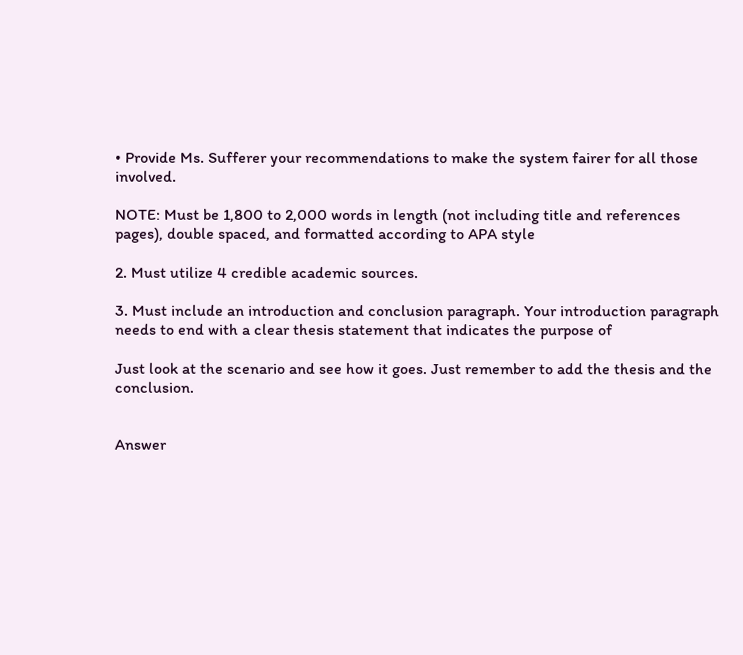• Provide Ms. Sufferer your recommendations to make the system fairer for all those involved.

NOTE: Must be 1,800 to 2,000 words in length (not including title and references pages), double spaced, and formatted according to APA style

2. Must utilize 4 credible academic sources.

3. Must include an introduction and conclusion paragraph. Your introduction paragraph needs to end with a clear thesis statement that indicates the purpose of

Just look at the scenario and see how it goes. Just remember to add the thesis and the conclusion.


Answer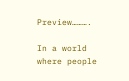Preview……….

In a world where people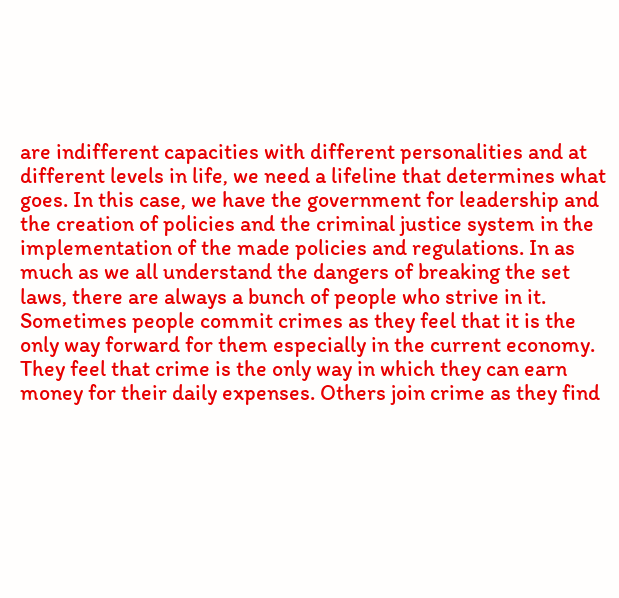are indifferent capacities with different personalities and at different levels in life, we need a lifeline that determines what goes. In this case, we have the government for leadership and the creation of policies and the criminal justice system in the implementation of the made policies and regulations. In as much as we all understand the dangers of breaking the set laws, there are always a bunch of people who strive in it. Sometimes people commit crimes as they feel that it is the only way forward for them especially in the current economy. They feel that crime is the only way in which they can earn money for their daily expenses. Others join crime as they find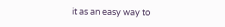it as an easy way to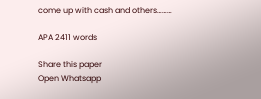come up with cash and others………

APA 2411 words

Share this paper
Open Whatsapp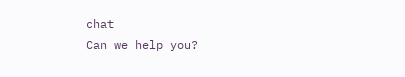chat
Can we help you?